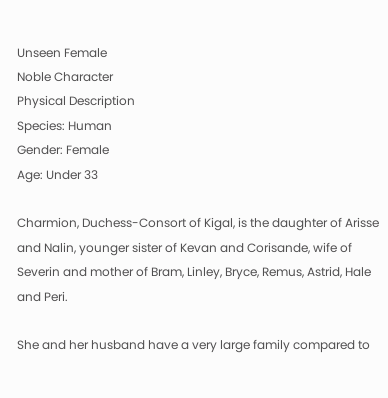Unseen Female
Noble Character
Physical Description
Species: Human
Gender: Female
Age: Under 33

Charmion, Duchess-Consort of Kigal, is the daughter of Arisse and Nalin, younger sister of Kevan and Corisande, wife of Severin and mother of Bram, Linley, Bryce, Remus, Astrid, Hale and Peri.

She and her husband have a very large family compared to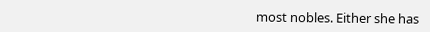most nobles. Either she has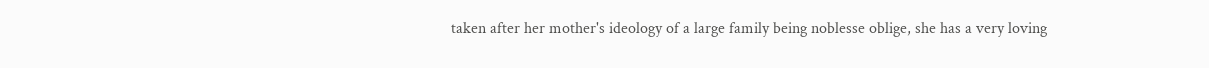taken after her mother's ideology of a large family being noblesse oblige, she has a very loving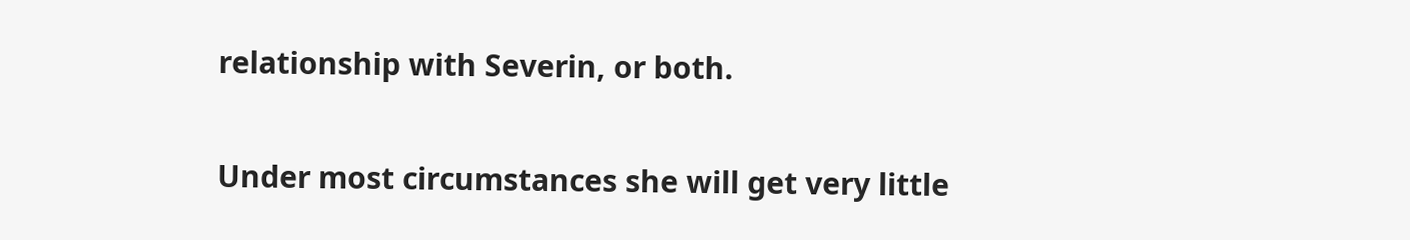relationship with Severin, or both.

Under most circumstances she will get very little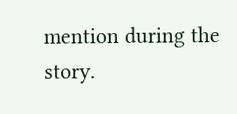mention during the story.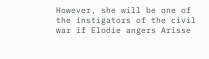However, she will be one of the instigators of the civil war if Elodie angers Arisse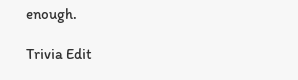enough.

Trivia Edit